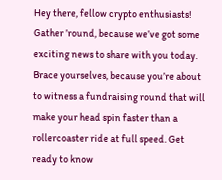Hey there, fellow crypto enthusiasts! Gather ’round, because we’ve got some exciting news to share with you today. Brace yourselves, because you’re about to witness a fundraising round that will make your head spin faster than a rollercoaster ride at full speed. Get ready to know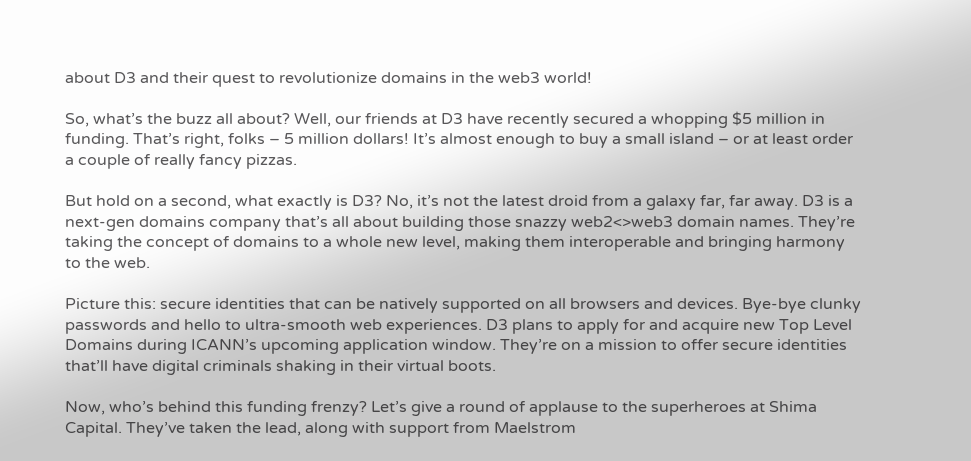about D3 and their quest to revolutionize domains in the web3 world!

So, what’s the buzz all about? Well, our friends at D3 have recently secured a whopping $5 million in funding. That’s right, folks – 5 million dollars! It’s almost enough to buy a small island – or at least order a couple of really fancy pizzas.

But hold on a second, what exactly is D3? No, it’s not the latest droid from a galaxy far, far away. D3 is a next-gen domains company that’s all about building those snazzy web2<>web3 domain names. They’re taking the concept of domains to a whole new level, making them interoperable and bringing harmony to the web.

Picture this: secure identities that can be natively supported on all browsers and devices. Bye-bye clunky passwords and hello to ultra-smooth web experiences. D3 plans to apply for and acquire new Top Level Domains during ICANN’s upcoming application window. They’re on a mission to offer secure identities that’ll have digital criminals shaking in their virtual boots.

Now, who’s behind this funding frenzy? Let’s give a round of applause to the superheroes at Shima Capital. They’ve taken the lead, along with support from Maelstrom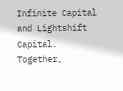Infinite Capital and Lightshift Capital. Together,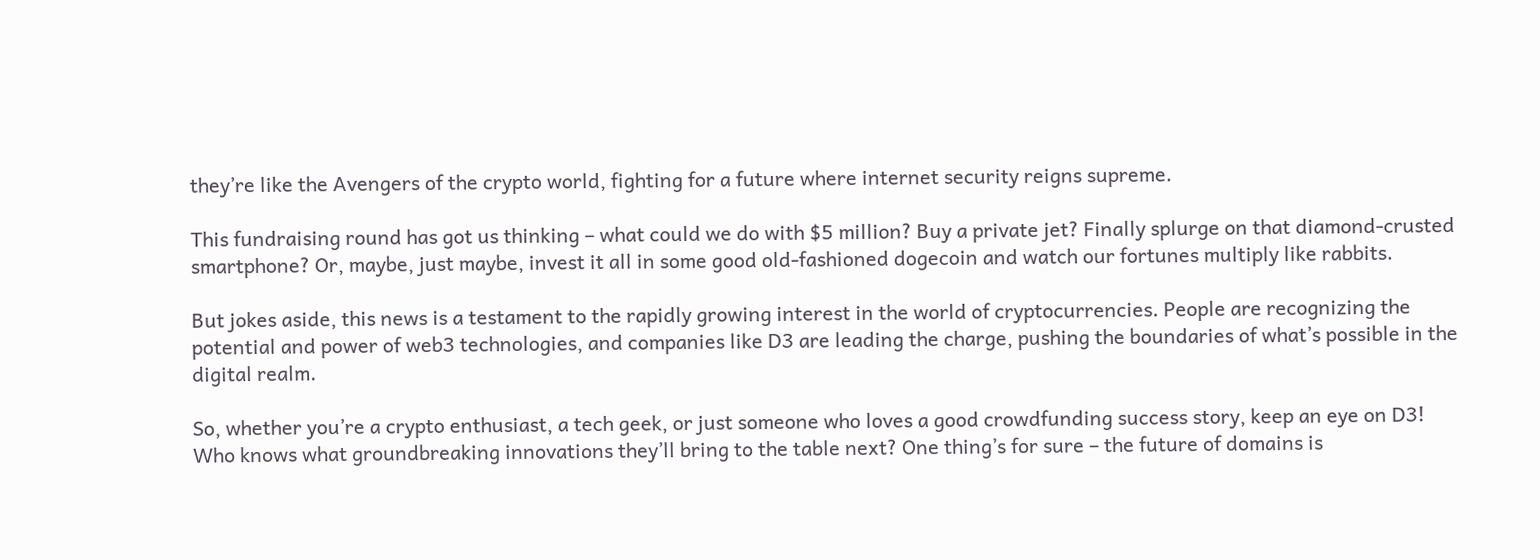they’re like the Avengers of the crypto world, fighting for a future where internet security reigns supreme.

This fundraising round has got us thinking – what could we do with $5 million? Buy a private jet? Finally splurge on that diamond-crusted smartphone? Or, maybe, just maybe, invest it all in some good old-fashioned dogecoin and watch our fortunes multiply like rabbits.

But jokes aside, this news is a testament to the rapidly growing interest in the world of cryptocurrencies. People are recognizing the potential and power of web3 technologies, and companies like D3 are leading the charge, pushing the boundaries of what’s possible in the digital realm.

So, whether you’re a crypto enthusiast, a tech geek, or just someone who loves a good crowdfunding success story, keep an eye on D3! Who knows what groundbreaking innovations they’ll bring to the table next? One thing’s for sure – the future of domains is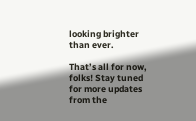looking brighter than ever.

That’s all for now, folks! Stay tuned for more updates from the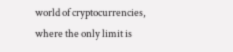world of cryptocurrencies, where the only limit is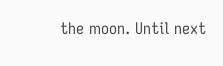the moon. Until next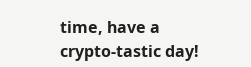time, have a crypto-tastic day!